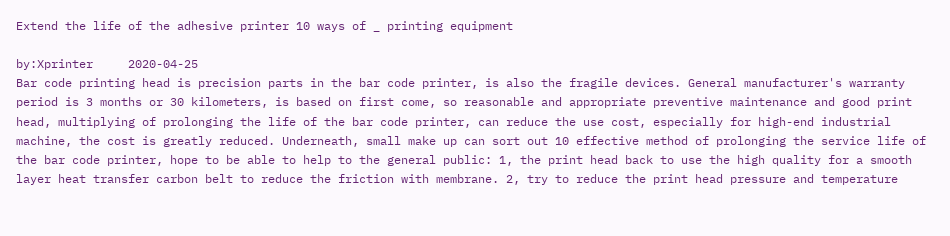Extend the life of the adhesive printer 10 ways of _ printing equipment

by:Xprinter     2020-04-25
Bar code printing head is precision parts in the bar code printer, is also the fragile devices. General manufacturer's warranty period is 3 months or 30 kilometers, is based on first come, so reasonable and appropriate preventive maintenance and good print head, multiplying of prolonging the life of the bar code printer, can reduce the use cost, especially for high-end industrial machine, the cost is greatly reduced. Underneath, small make up can sort out 10 effective method of prolonging the service life of the bar code printer, hope to be able to help to the general public: 1, the print head back to use the high quality for a smooth layer heat transfer carbon belt to reduce the friction with membrane. 2, try to reduce the print head pressure and temperature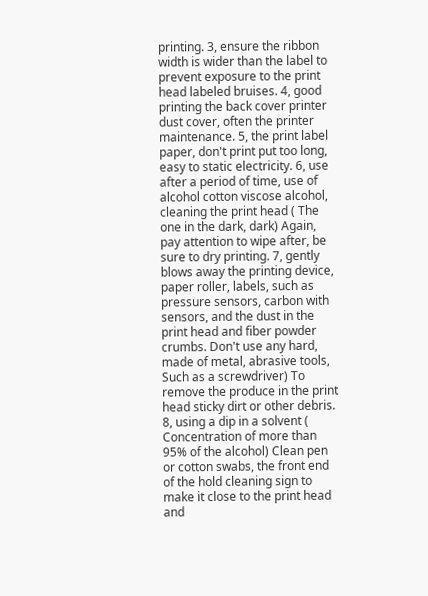printing. 3, ensure the ribbon width is wider than the label to prevent exposure to the print head labeled bruises. 4, good printing the back cover printer dust cover, often the printer maintenance. 5, the print label paper, don't print put too long, easy to static electricity. 6, use after a period of time, use of alcohol cotton viscose alcohol, cleaning the print head ( The one in the dark, dark) Again, pay attention to wipe after, be sure to dry printing. 7, gently blows away the printing device, paper roller, labels, such as pressure sensors, carbon with sensors, and the dust in the print head and fiber powder crumbs. Don't use any hard, made of metal, abrasive tools, Such as a screwdriver) To remove the produce in the print head sticky dirt or other debris. 8, using a dip in a solvent ( Concentration of more than 95% of the alcohol) Clean pen or cotton swabs, the front end of the hold cleaning sign to make it close to the print head and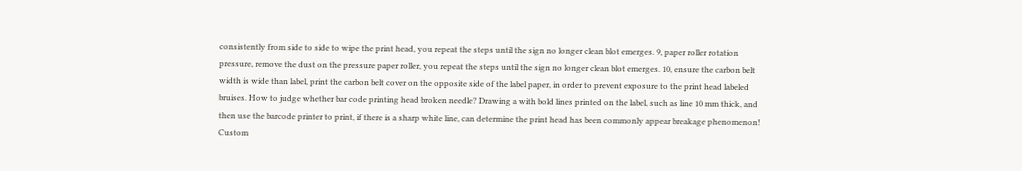consistently from side to side to wipe the print head, you repeat the steps until the sign no longer clean blot emerges. 9, paper roller rotation pressure, remove the dust on the pressure paper roller, you repeat the steps until the sign no longer clean blot emerges. 10, ensure the carbon belt width is wide than label, print the carbon belt cover on the opposite side of the label paper, in order to prevent exposure to the print head labeled bruises. How to judge whether bar code printing head broken needle? Drawing a with bold lines printed on the label, such as line 10 mm thick, and then use the barcode printer to print, if there is a sharp white line, can determine the print head has been commonly appear breakage phenomenon!
Custom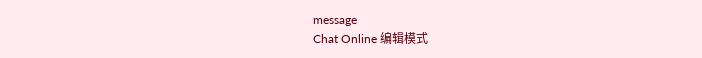message
Chat Online 编辑模式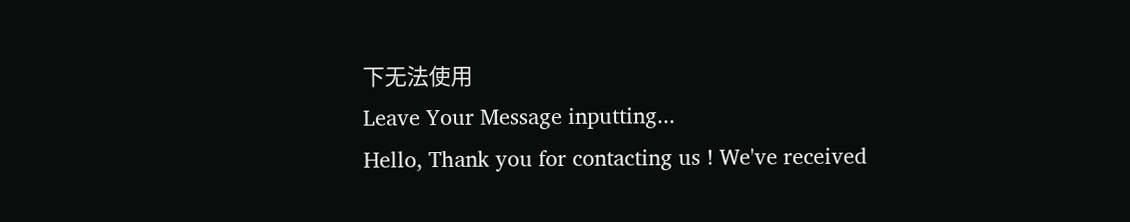下无法使用
Leave Your Message inputting...
Hello, Thank you for contacting us ! We've received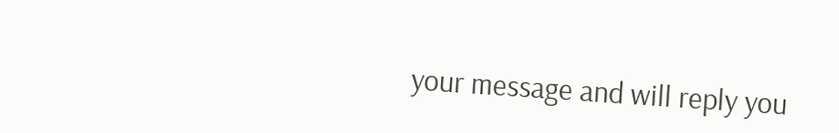your message and will reply you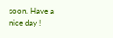soon. Have a nice day !